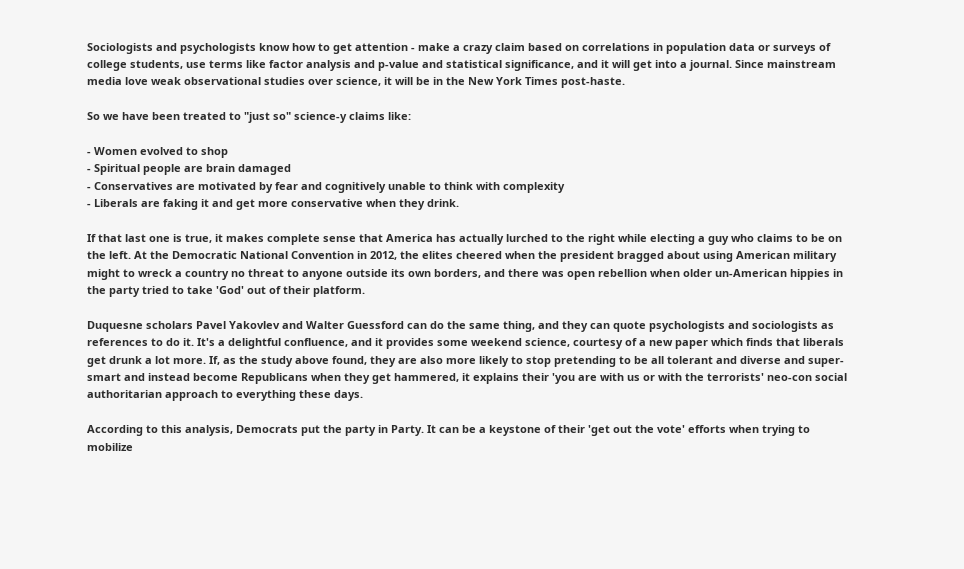Sociologists and psychologists know how to get attention - make a crazy claim based on correlations in population data or surveys of college students, use terms like factor analysis and p-value and statistical significance, and it will get into a journal. Since mainstream media love weak observational studies over science, it will be in the New York Times post-haste.

So we have been treated to "just so" science-y claims like:

- Women evolved to shop
- Spiritual people are brain damaged
- Conservatives are motivated by fear and cognitively unable to think with complexity
- Liberals are faking it and get more conservative when they drink.

If that last one is true, it makes complete sense that America has actually lurched to the right while electing a guy who claims to be on the left. At the Democratic National Convention in 2012, the elites cheered when the president bragged about using American military might to wreck a country no threat to anyone outside its own borders, and there was open rebellion when older un-American hippies in the party tried to take 'God' out of their platform.

Duquesne scholars Pavel Yakovlev and Walter Guessford can do the same thing, and they can quote psychologists and sociologists as references to do it. It's a delightful confluence, and it provides some weekend science, courtesy of a new paper which finds that liberals get drunk a lot more. If, as the study above found, they are also more likely to stop pretending to be all tolerant and diverse and super-smart and instead become Republicans when they get hammered, it explains their 'you are with us or with the terrorists' neo-con social authoritarian approach to everything these days.

According to this analysis, Democrats put the party in Party. It can be a keystone of their 'get out the vote' efforts when trying to mobilize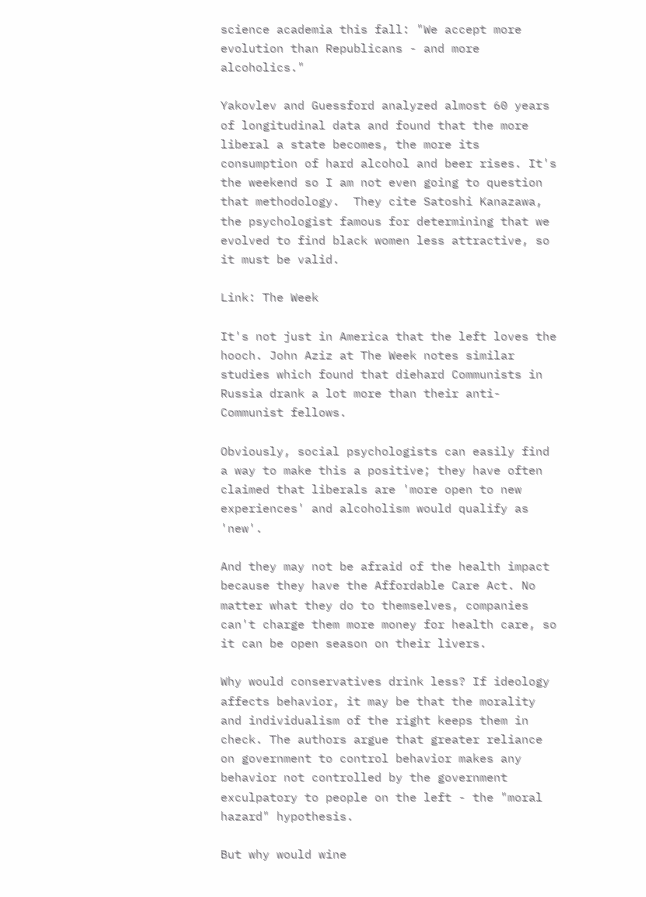science academia this fall: "We accept more evolution than Republicans - and more alcoholics."

Yakovlev and Guessford analyzed almost 60 years of longitudinal data and found that the more liberal a state becomes, the more its consumption of hard alcohol and beer rises. It's the weekend so I am not even going to question that methodology.  They cite Satoshi Kanazawa, the psychologist famous for determining that we evolved to find black women less attractive, so it must be valid.

Link: The Week

It's not just in America that the left loves the hooch. John Aziz at The Week notes similar studies which found that diehard Communists in Russia drank a lot more than their anti-Communist fellows.

Obviously, social psychologists can easily find a way to make this a positive; they have often claimed that liberals are 'more open to new experiences' and alcoholism would qualify as 'new'.

And they may not be afraid of the health impact because they have the Affordable Care Act. No matter what they do to themselves, companies can't charge them more money for health care, so it can be open season on their livers.

Why would conservatives drink less? If ideology affects behavior, it may be that the morality and individualism of the right keeps them in check. The authors argue that greater reliance on government to control behavior makes any behavior not controlled by the government exculpatory to people on the left - the "moral hazard" hypothesis.

But why would wine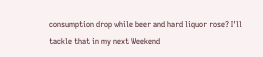consumption drop while beer and hard liquor rose? I'll tackle that in my next Weekend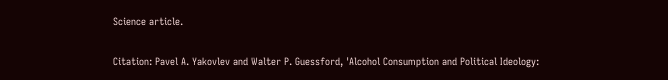Science article.

Citation: Pavel A. Yakovlev and Walter P. Guessford, 'Alcohol Consumption and Political Ideology: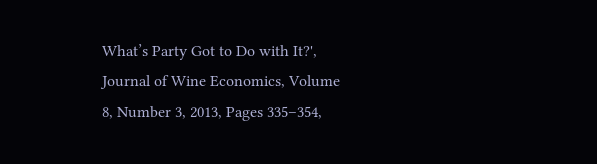What’s Party Got to Do with It?', Journal of Wine Economics, Volume 8, Number 3, 2013, Pages 335–354,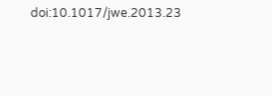doi:10.1017/jwe.2013.23